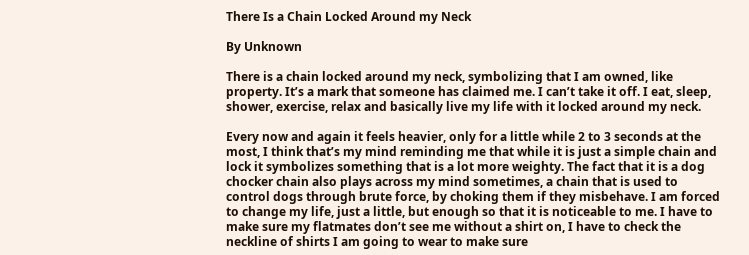There Is a Chain Locked Around my Neck

By Unknown

There is a chain locked around my neck, symbolizing that I am owned, like property. It’s a mark that someone has claimed me. I can’t take it off. I eat, sleep, shower, exercise, relax and basically live my life with it locked around my neck.

Every now and again it feels heavier, only for a little while 2 to 3 seconds at the most, I think that’s my mind reminding me that while it is just a simple chain and lock it symbolizes something that is a lot more weighty. The fact that it is a dog chocker chain also plays across my mind sometimes, a chain that is used to control dogs through brute force, by choking them if they misbehave. I am forced to change my life, just a little, but enough so that it is noticeable to me. I have to make sure my flatmates don’t see me without a shirt on, I have to check the neckline of shirts I am going to wear to make sure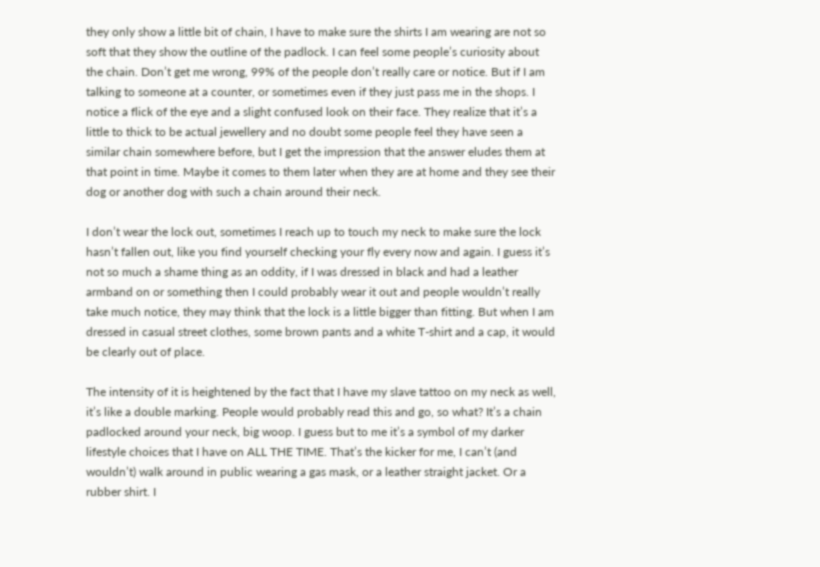they only show a little bit of chain, I have to make sure the shirts I am wearing are not so soft that they show the outline of the padlock. I can feel some people’s curiosity about the chain. Don’t get me wrong, 99% of the people don’t really care or notice. But if I am talking to someone at a counter, or sometimes even if they just pass me in the shops. I notice a flick of the eye and a slight confused look on their face. They realize that it’s a little to thick to be actual jewellery and no doubt some people feel they have seen a similar chain somewhere before, but I get the impression that the answer eludes them at that point in time. Maybe it comes to them later when they are at home and they see their dog or another dog with such a chain around their neck.

I don’t wear the lock out, sometimes I reach up to touch my neck to make sure the lock hasn’t fallen out, like you find yourself checking your fly every now and again. I guess it’s not so much a shame thing as an oddity, if I was dressed in black and had a leather armband on or something then I could probably wear it out and people wouldn’t really take much notice, they may think that the lock is a little bigger than fitting. But when I am dressed in casual street clothes, some brown pants and a white T-shirt and a cap, it would be clearly out of place.

The intensity of it is heightened by the fact that I have my slave tattoo on my neck as well, it’s like a double marking. People would probably read this and go, so what? It’s a chain padlocked around your neck, big woop. I guess but to me it’s a symbol of my darker lifestyle choices that I have on ALL THE TIME. That’s the kicker for me, I can’t (and wouldn’t) walk around in public wearing a gas mask, or a leather straight jacket. Or a rubber shirt. I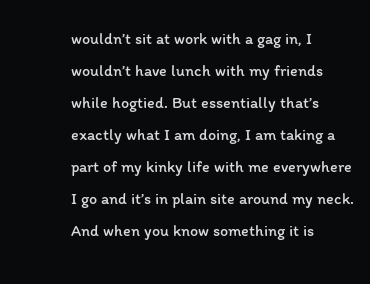wouldn’t sit at work with a gag in, I wouldn’t have lunch with my friends while hogtied. But essentially that’s exactly what I am doing, I am taking a part of my kinky life with me everywhere I go and it’s in plain site around my neck. And when you know something it is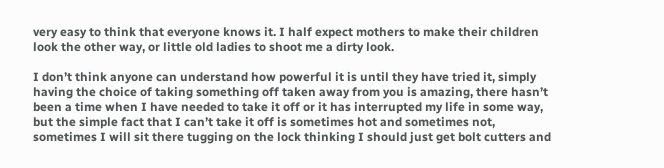very easy to think that everyone knows it. I half expect mothers to make their children look the other way, or little old ladies to shoot me a dirty look.

I don’t think anyone can understand how powerful it is until they have tried it, simply having the choice of taking something off taken away from you is amazing, there hasn’t been a time when I have needed to take it off or it has interrupted my life in some way, but the simple fact that I can’t take it off is sometimes hot and sometimes not, sometimes I will sit there tugging on the lock thinking I should just get bolt cutters and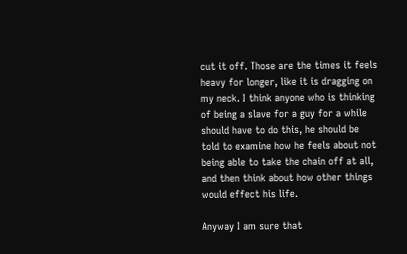cut it off. Those are the times it feels heavy for longer, like it is dragging on my neck. I think anyone who is thinking of being a slave for a guy for a while should have to do this, he should be told to examine how he feels about not being able to take the chain off at all, and then think about how other things would effect his life.

Anyway I am sure that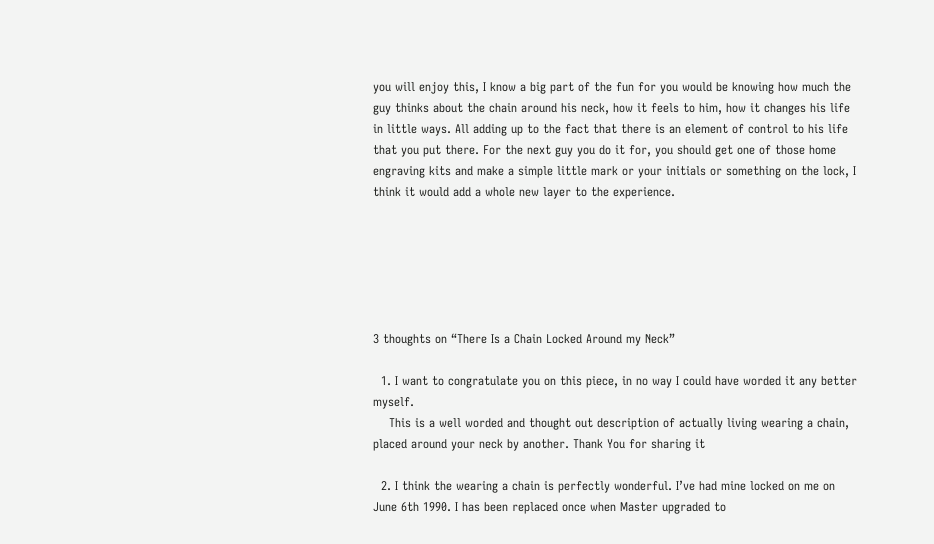you will enjoy this, I know a big part of the fun for you would be knowing how much the guy thinks about the chain around his neck, how it feels to him, how it changes his life in little ways. All adding up to the fact that there is an element of control to his life that you put there. For the next guy you do it for, you should get one of those home engraving kits and make a simple little mark or your initials or something on the lock, I think it would add a whole new layer to the experience.






3 thoughts on “There Is a Chain Locked Around my Neck”

  1. I want to congratulate you on this piece, in no way I could have worded it any better myself.
    This is a well worded and thought out description of actually living wearing a chain, placed around your neck by another. Thank You for sharing it

  2. I think the wearing a chain is perfectly wonderful. I’ve had mine locked on me on June 6th 1990. I has been replaced once when Master upgraded to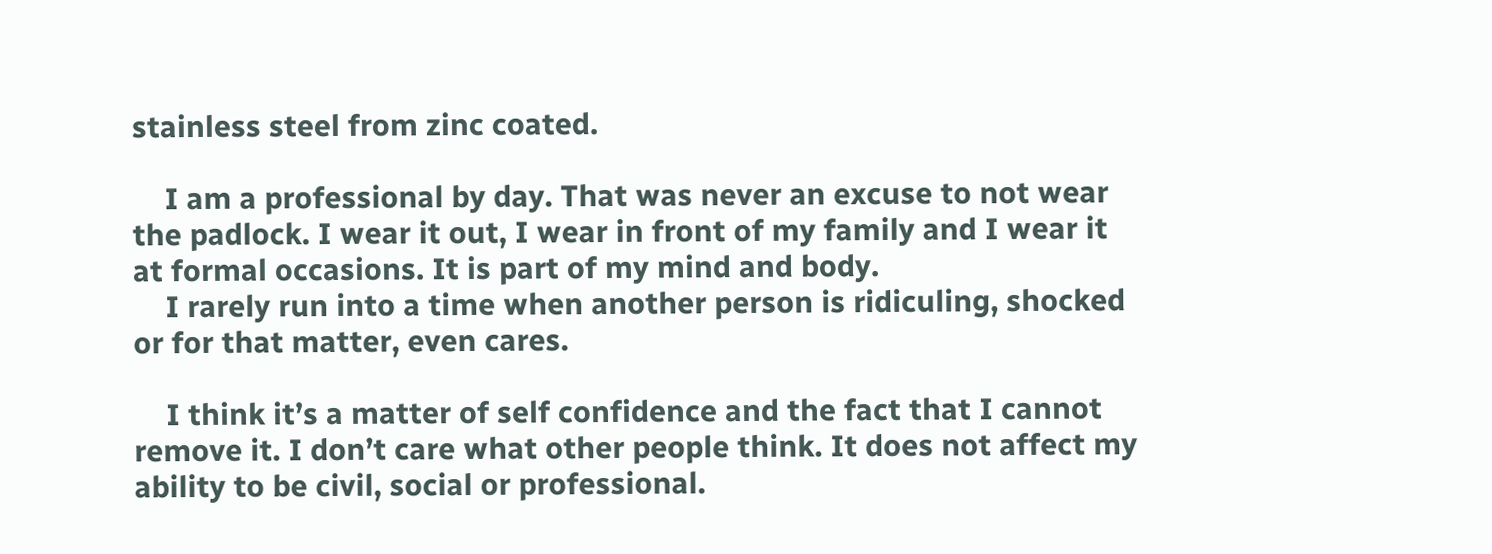stainless steel from zinc coated.

    I am a professional by day. That was never an excuse to not wear the padlock. I wear it out, I wear in front of my family and I wear it at formal occasions. It is part of my mind and body.
    I rarely run into a time when another person is ridiculing, shocked or for that matter, even cares.

    I think it’s a matter of self confidence and the fact that I cannot remove it. I don’t care what other people think. It does not affect my ability to be civil, social or professional.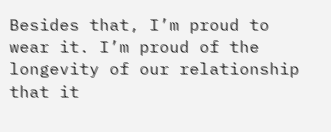Besides that, I’m proud to wear it. I’m proud of the longevity of our relationship that it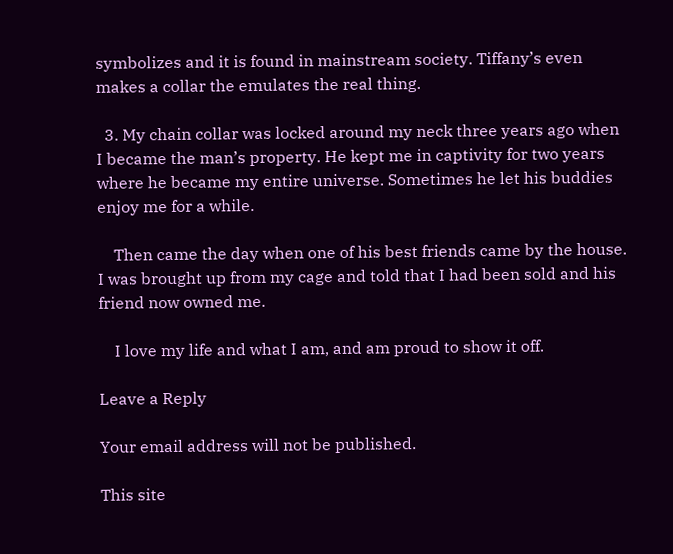symbolizes and it is found in mainstream society. Tiffany’s even makes a collar the emulates the real thing.

  3. My chain collar was locked around my neck three years ago when I became the man’s property. He kept me in captivity for two years where he became my entire universe. Sometimes he let his buddies enjoy me for a while.

    Then came the day when one of his best friends came by the house. I was brought up from my cage and told that I had been sold and his friend now owned me.

    I love my life and what I am, and am proud to show it off.

Leave a Reply

Your email address will not be published.

This site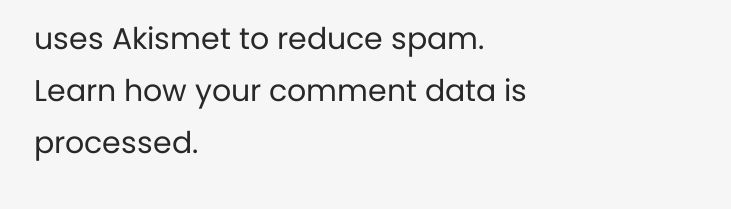uses Akismet to reduce spam. Learn how your comment data is processed.